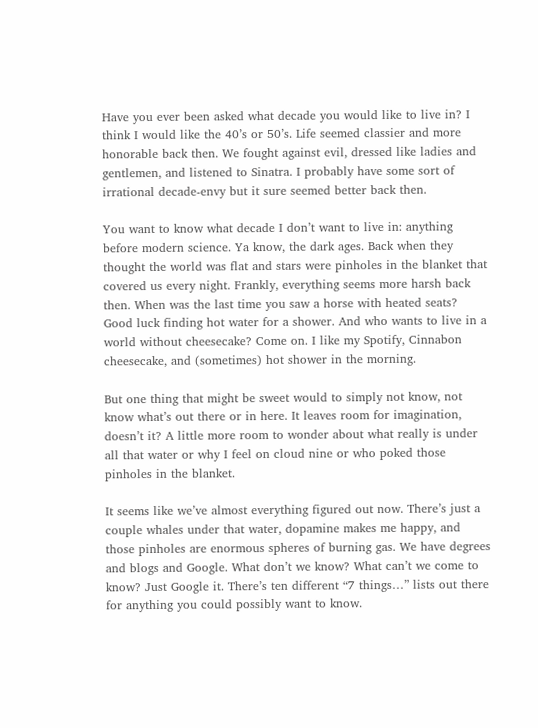Have you ever been asked what decade you would like to live in? I think I would like the 40’s or 50’s. Life seemed classier and more honorable back then. We fought against evil, dressed like ladies and gentlemen, and listened to Sinatra. I probably have some sort of irrational decade-envy but it sure seemed better back then.

You want to know what decade I don’t want to live in: anything before modern science. Ya know, the dark ages. Back when they thought the world was flat and stars were pinholes in the blanket that covered us every night. Frankly, everything seems more harsh back then. When was the last time you saw a horse with heated seats? Good luck finding hot water for a shower. And who wants to live in a world without cheesecake? Come on. I like my Spotify, Cinnabon cheesecake, and (sometimes) hot shower in the morning.

But one thing that might be sweet would to simply not know, not know what’s out there or in here. It leaves room for imagination, doesn’t it? A little more room to wonder about what really is under all that water or why I feel on cloud nine or who poked those pinholes in the blanket.

It seems like we’ve almost everything figured out now. There’s just a couple whales under that water, dopamine makes me happy, and those pinholes are enormous spheres of burning gas. We have degrees and blogs and Google. What don’t we know? What can’t we come to know? Just Google it. There’s ten different “7 things…” lists out there for anything you could possibly want to know.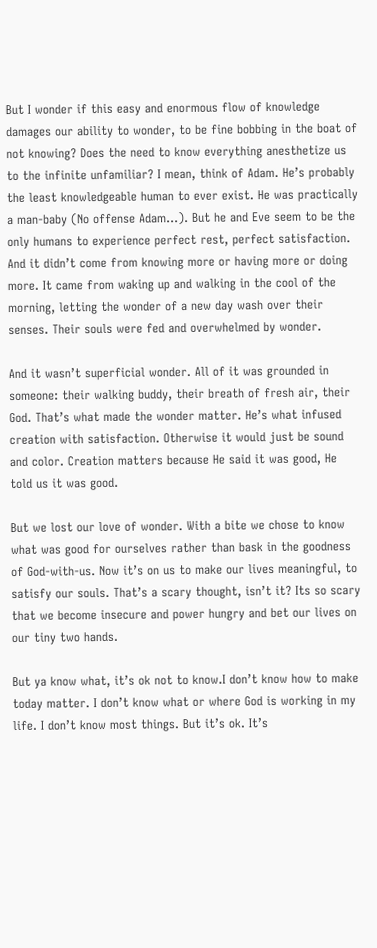But I wonder if this easy and enormous flow of knowledge damages our ability to wonder, to be fine bobbing in the boat of not knowing? Does the need to know everything anesthetize us to the infinite unfamiliar? I mean, think of Adam. He’s probably the least knowledgeable human to ever exist. He was practically a man-baby (No offense Adam…). But he and Eve seem to be the only humans to experience perfect rest, perfect satisfaction. And it didn’t come from knowing more or having more or doing more. It came from waking up and walking in the cool of the morning, letting the wonder of a new day wash over their senses. Their souls were fed and overwhelmed by wonder.

And it wasn’t superficial wonder. All of it was grounded in someone: their walking buddy, their breath of fresh air, their God. That’s what made the wonder matter. He’s what infused creation with satisfaction. Otherwise it would just be sound and color. Creation matters because He said it was good, He told us it was good.

But we lost our love of wonder. With a bite we chose to know what was good for ourselves rather than bask in the goodness of God-with-us. Now it’s on us to make our lives meaningful, to satisfy our souls. That’s a scary thought, isn’t it? Its so scary that we become insecure and power hungry and bet our lives on our tiny two hands.

But ya know what, it’s ok not to know.I don’t know how to make today matter. I don’t know what or where God is working in my life. I don’t know most things. But it’s ok. It’s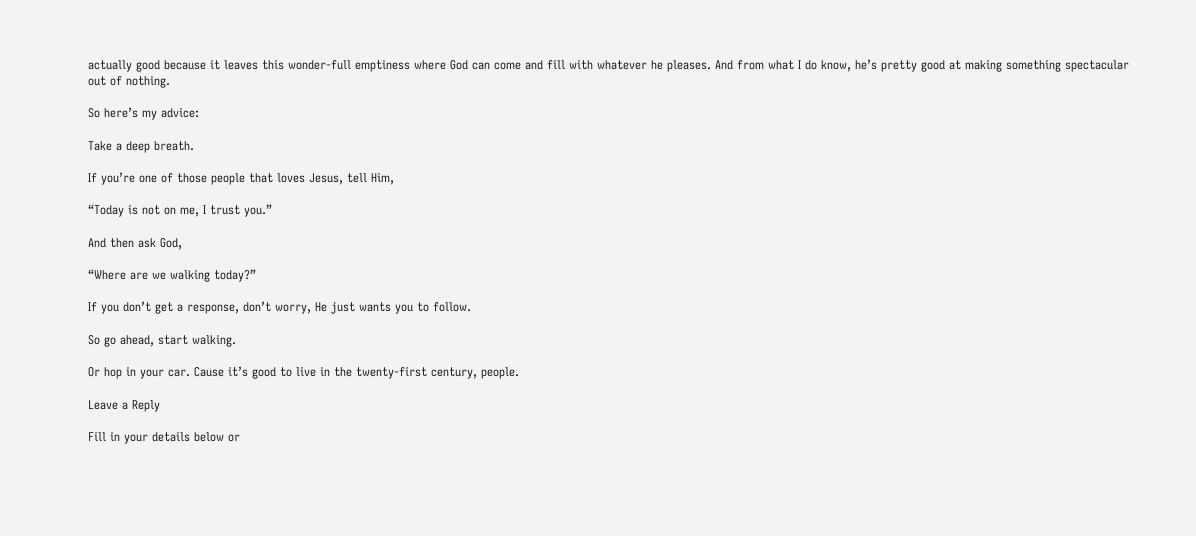actually good because it leaves this wonder-full emptiness where God can come and fill with whatever he pleases. And from what I do know, he’s pretty good at making something spectacular out of nothing.

So here’s my advice:

Take a deep breath.

If you’re one of those people that loves Jesus, tell Him,

“Today is not on me, I trust you.”

And then ask God,

“Where are we walking today?”

If you don’t get a response, don’t worry, He just wants you to follow.

So go ahead, start walking.

Or hop in your car. Cause it’s good to live in the twenty-first century, people.

Leave a Reply

Fill in your details below or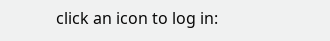click an icon to log in: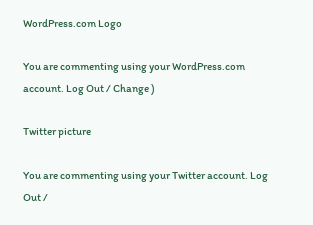WordPress.com Logo

You are commenting using your WordPress.com account. Log Out / Change )

Twitter picture

You are commenting using your Twitter account. Log Out /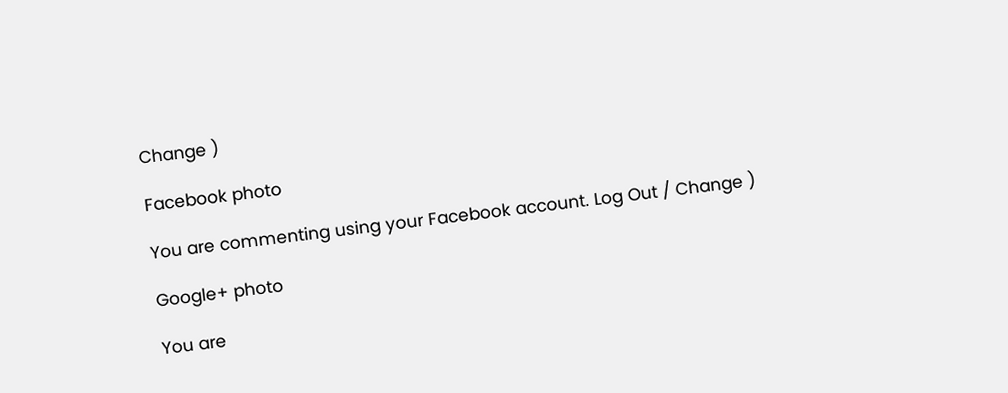Change )

Facebook photo

You are commenting using your Facebook account. Log Out / Change )

Google+ photo

You are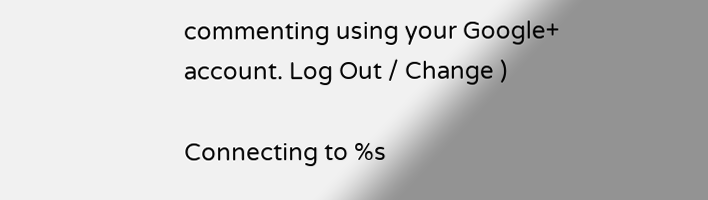commenting using your Google+ account. Log Out / Change )

Connecting to %s